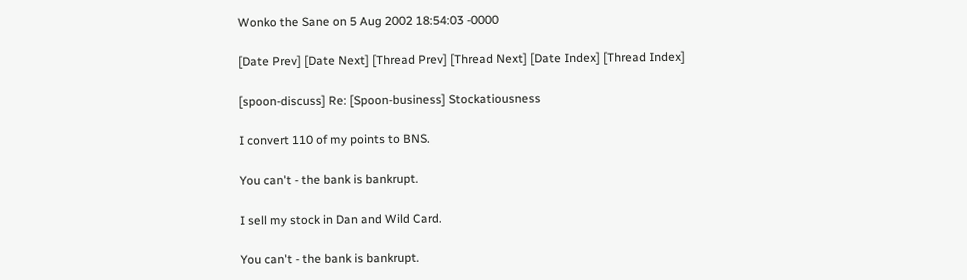Wonko the Sane on 5 Aug 2002 18:54:03 -0000

[Date Prev] [Date Next] [Thread Prev] [Thread Next] [Date Index] [Thread Index]

[spoon-discuss] Re: [Spoon-business] Stockatiousness

I convert 110 of my points to BNS.

You can't - the bank is bankrupt.

I sell my stock in Dan and Wild Card.

You can't - the bank is bankrupt.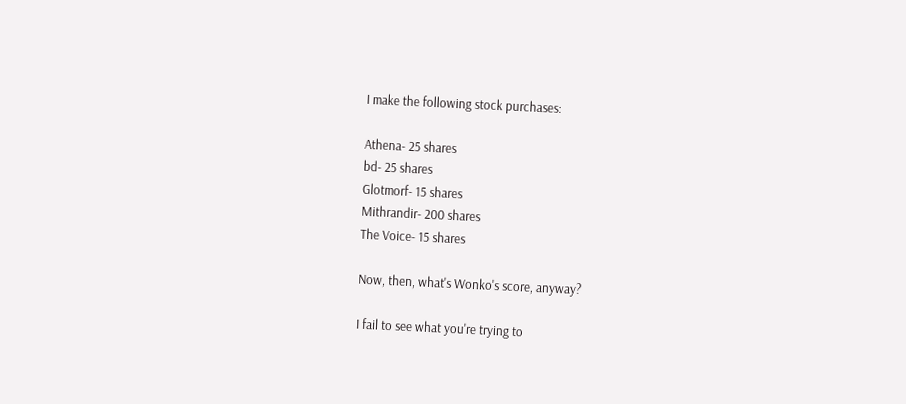I make the following stock purchases:

Athena- 25 shares
bd- 25 shares
Glotmorf- 15 shares
Mithrandir- 200 shares
The Voice- 15 shares

Now, then, what's Wonko's score, anyway?

I fail to see what you're trying to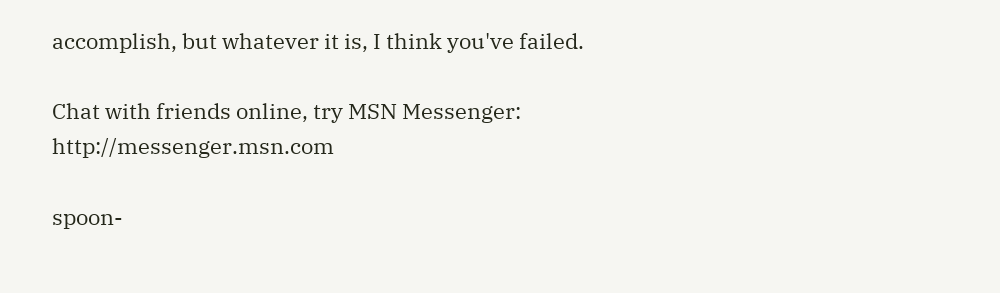accomplish, but whatever it is, I think you've failed.

Chat with friends online, try MSN Messenger: http://messenger.msn.com

spoon-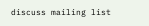discuss mailing list